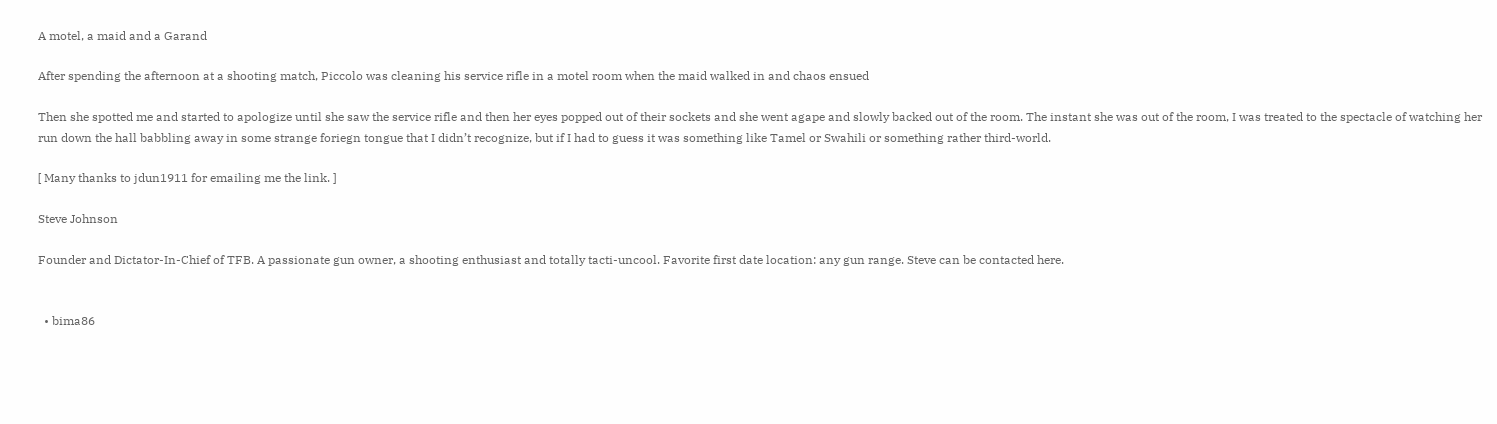A motel, a maid and a Garand

After spending the afternoon at a shooting match, Piccolo was cleaning his service rifle in a motel room when the maid walked in and chaos ensued

Then she spotted me and started to apologize until she saw the service rifle and then her eyes popped out of their sockets and she went agape and slowly backed out of the room. The instant she was out of the room, I was treated to the spectacle of watching her run down the hall babbling away in some strange foriegn tongue that I didn’t recognize, but if I had to guess it was something like Tamel or Swahili or something rather third-world.

[ Many thanks to jdun1911 for emailing me the link. ]

Steve Johnson

Founder and Dictator-In-Chief of TFB. A passionate gun owner, a shooting enthusiast and totally tacti-uncool. Favorite first date location: any gun range. Steve can be contacted here.


  • bima86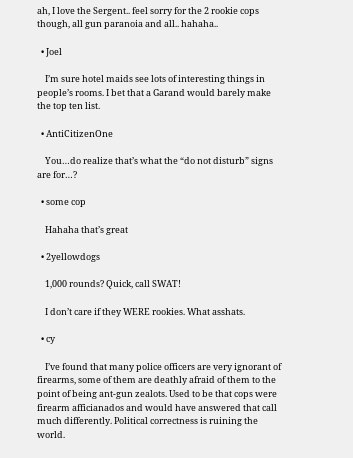ah, I love the Sergent.. feel sorry for the 2 rookie cops though, all gun paranoia and all.. hahaha..

  • Joel

    I’m sure hotel maids see lots of interesting things in people’s rooms. I bet that a Garand would barely make the top ten list.

  • AntiCitizenOne

    You…do realize that’s what the “do not disturb” signs are for…?

  • some cop

    Hahaha that’s great

  • 2yellowdogs

    1,000 rounds? Quick, call SWAT!

    I don’t care if they WERE rookies. What asshats.

  • cy

    I’ve found that many police officers are very ignorant of firearms, some of them are deathly afraid of them to the point of being ant-gun zealots. Used to be that cops were firearm afficianados and would have answered that call much differently. Political correctness is ruining the world.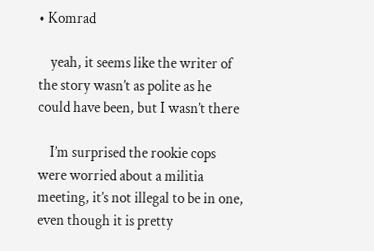• Komrad

    yeah, it seems like the writer of the story wasn’t as polite as he could have been, but I wasn’t there

    I’m surprised the rookie cops were worried about a militia meeting, it’s not illegal to be in one, even though it is pretty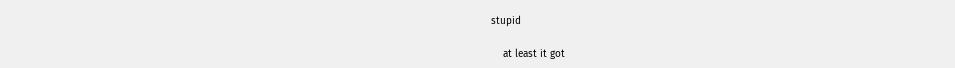stupid

    at least it got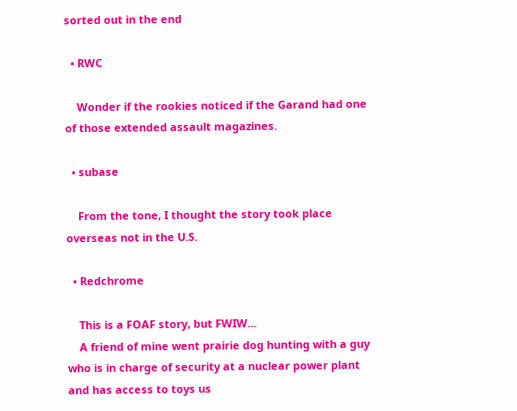sorted out in the end

  • RWC

    Wonder if the rookies noticed if the Garand had one of those extended assault magazines.

  • subase

    From the tone, I thought the story took place overseas not in the U.S.

  • Redchrome

    This is a FOAF story, but FWIW…
    A friend of mine went prairie dog hunting with a guy who is in charge of security at a nuclear power plant and has access to toys us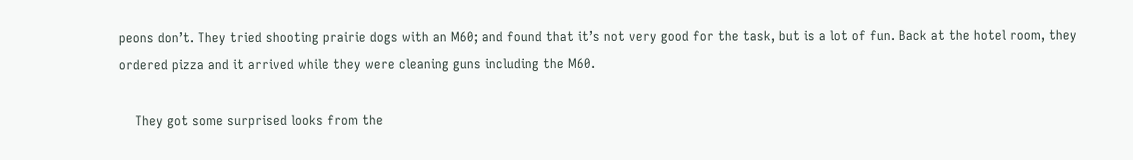peons don’t. They tried shooting prairie dogs with an M60; and found that it’s not very good for the task, but is a lot of fun. Back at the hotel room, they ordered pizza and it arrived while they were cleaning guns including the M60.

    They got some surprised looks from the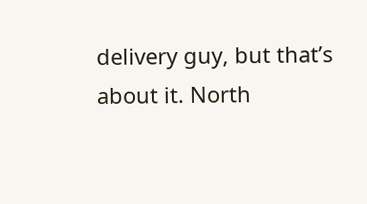delivery guy, but that’s about it. North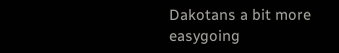Dakotans a bit more easygoing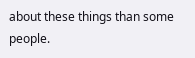about these things than some people.